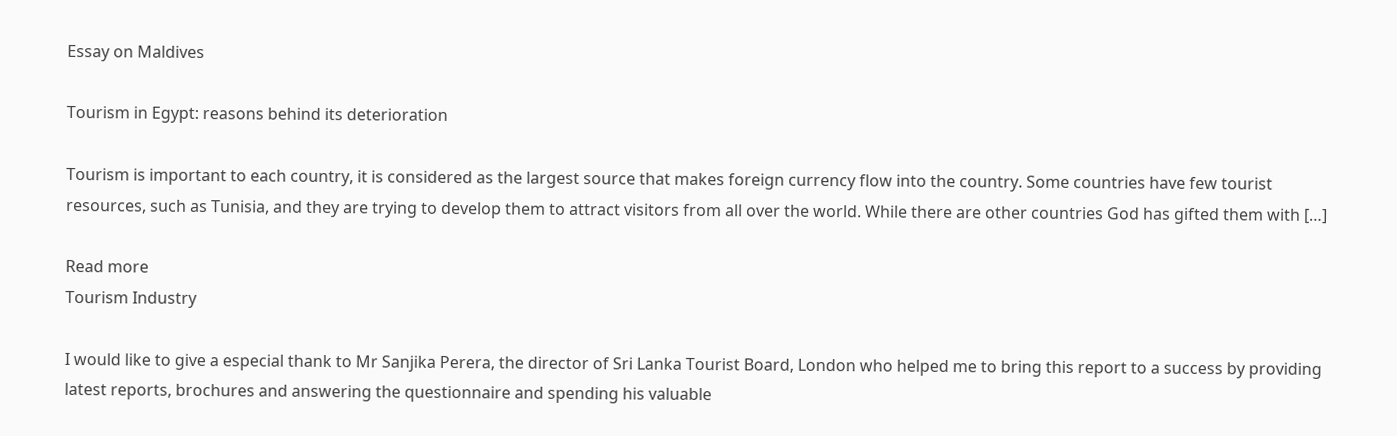Essay on Maldives

Tourism in Egypt: reasons behind its deterioration

Tourism is important to each country, it is considered as the largest source that makes foreign currency flow into the country. Some countries have few tourist resources, such as Tunisia, and they are trying to develop them to attract visitors from all over the world. While there are other countries God has gifted them with […]

Read more
Tourism Industry

I would like to give a especial thank to Mr Sanjika Perera, the director of Sri Lanka Tourist Board, London who helped me to bring this report to a success by providing latest reports, brochures and answering the questionnaire and spending his valuable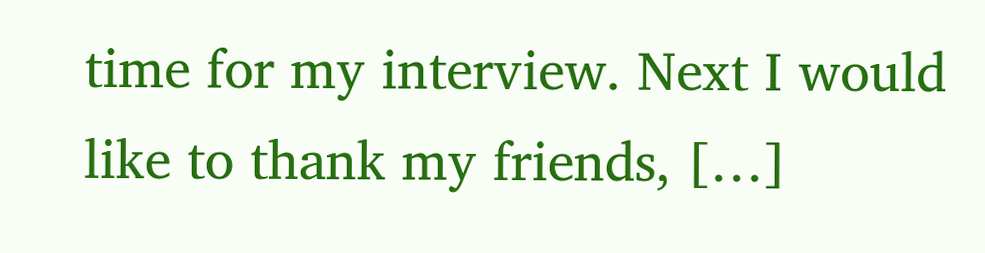time for my interview. Next I would like to thank my friends, […]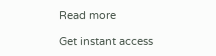Read more

Get instant access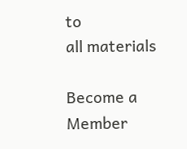to
all materials

Become a Member